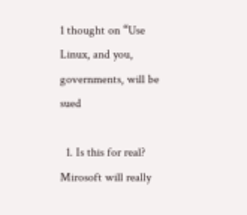1 thought on “Use Linux, and you, governments, will be sued

  1. Is this for real? Mirosoft will really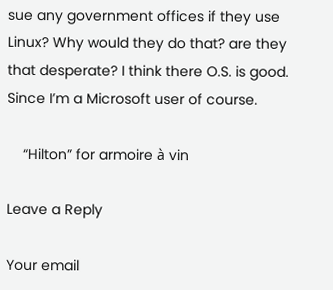sue any government offices if they use Linux? Why would they do that? are they that desperate? I think there O.S. is good. Since I’m a Microsoft user of course.

    “Hilton” for armoire à vin

Leave a Reply

Your email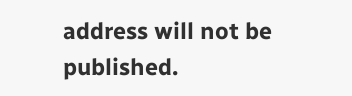address will not be published.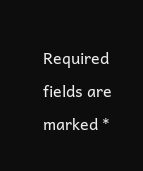Required fields are marked *